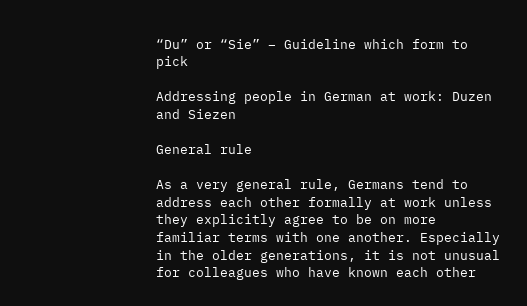“Du” or “Sie” – Guideline which form to pick

Addressing people in German at work: Duzen and Siezen

General rule

As a very general rule, Germans tend to address each other formally at work unless they explicitly agree to be on more familiar terms with one another. Especially in the older generations, it is not unusual for colleagues who have known each other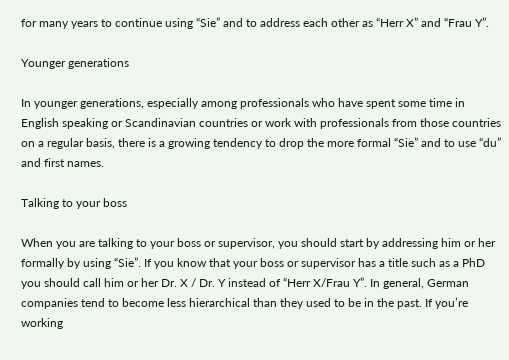for many years to continue using “Sie” and to address each other as “Herr X” and “Frau Y”.

Younger generations

In younger generations, especially among professionals who have spent some time in English speaking or Scandinavian countries or work with professionals from those countries on a regular basis, there is a growing tendency to drop the more formal “Sie” and to use “du” and first names.

Talking to your boss

When you are talking to your boss or supervisor, you should start by addressing him or her formally by using “Sie”. If you know that your boss or supervisor has a title such as a PhD you should call him or her Dr. X / Dr. Y instead of “Herr X/Frau Y”. In general, German companies tend to become less hierarchical than they used to be in the past. If you’re working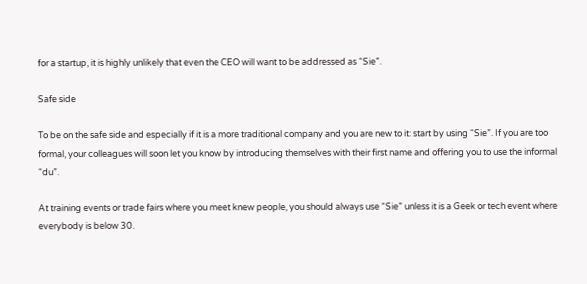for a startup, it is highly unlikely that even the CEO will want to be addressed as “Sie”.

Safe side

To be on the safe side and especially if it is a more traditional company and you are new to it: start by using “Sie”. If you are too formal, your colleagues will soon let you know by introducing themselves with their first name and offering you to use the informal “du”.

At training events or trade fairs where you meet knew people, you should always use “Sie” unless it is a Geek or tech event where everybody is below 30.